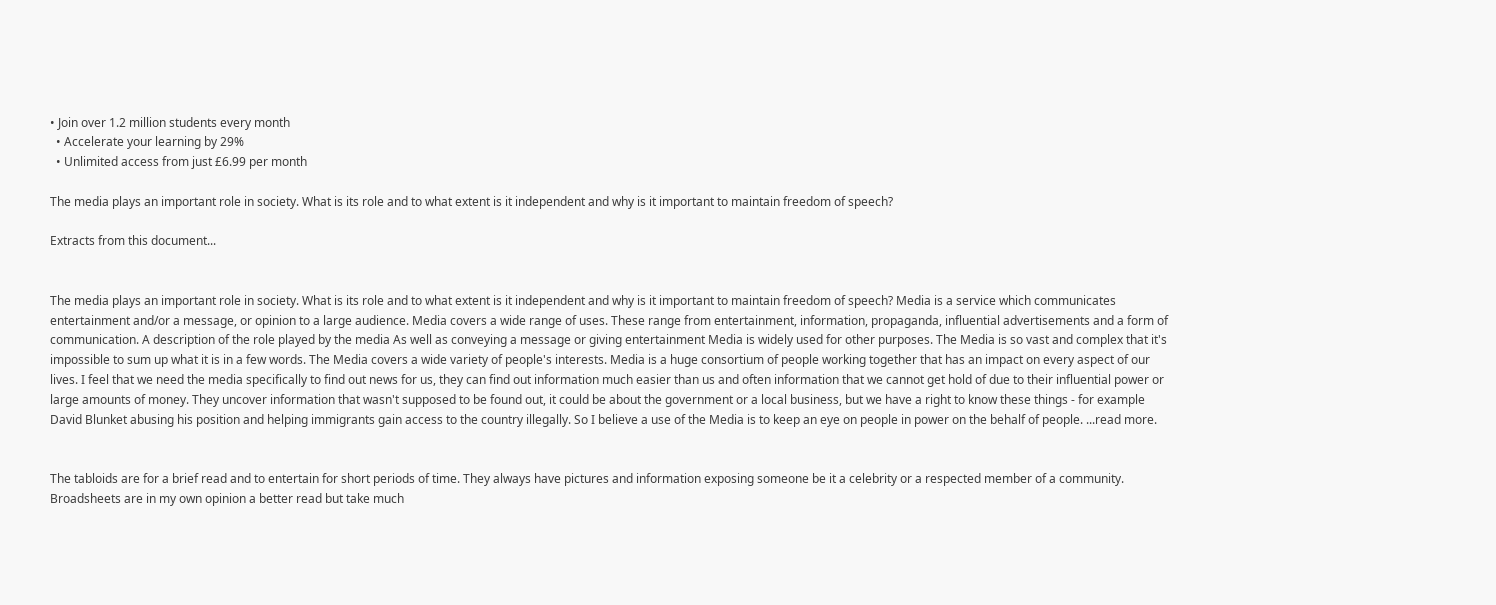• Join over 1.2 million students every month
  • Accelerate your learning by 29%
  • Unlimited access from just £6.99 per month

The media plays an important role in society. What is its role and to what extent is it independent and why is it important to maintain freedom of speech?

Extracts from this document...


The media plays an important role in society. What is its role and to what extent is it independent and why is it important to maintain freedom of speech? Media is a service which communicates entertainment and/or a message, or opinion to a large audience. Media covers a wide range of uses. These range from entertainment, information, propaganda, influential advertisements and a form of communication. A description of the role played by the media As well as conveying a message or giving entertainment Media is widely used for other purposes. The Media is so vast and complex that it's impossible to sum up what it is in a few words. The Media covers a wide variety of people's interests. Media is a huge consortium of people working together that has an impact on every aspect of our lives. I feel that we need the media specifically to find out news for us, they can find out information much easier than us and often information that we cannot get hold of due to their influential power or large amounts of money. They uncover information that wasn't supposed to be found out, it could be about the government or a local business, but we have a right to know these things - for example David Blunket abusing his position and helping immigrants gain access to the country illegally. So I believe a use of the Media is to keep an eye on people in power on the behalf of people. ...read more.


The tabloids are for a brief read and to entertain for short periods of time. They always have pictures and information exposing someone be it a celebrity or a respected member of a community. Broadsheets are in my own opinion a better read but take much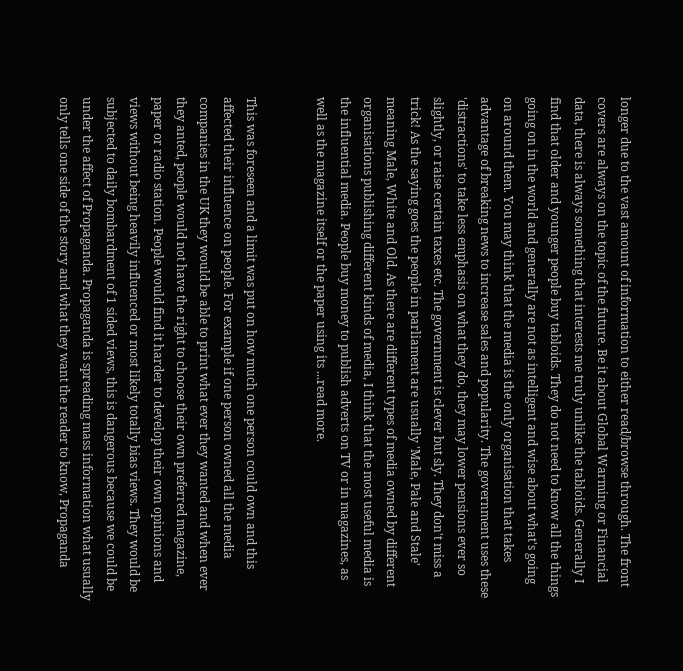longer due to the vast amount of information to either read/browse through. The front covers are always on the topic of the future. Be it about Global Warming or Financial data, there is always something that interests me truly unlike the tabloids. Generally I find that older and younger people buy tabloids. They do not need to know all the things going on in the world and generally are not as intelligent and wise about what's going on around them. You may think that the media is the only organisation that takes advantage of breaking news to increase sales and popularity. The government uses these 'distractions' to take less emphasis on what they do, they may lower pensions ever so slightly, or raise certain taxes etc. The government is clever but sly. They don't miss a trick! As the saying goes the people in parliament are usually 'Male, Pale and Stale' meaning Male, White and Old. As there are different types of media owned by different organisations publishing different kinds of media, I think that the most useful media is the influential media. People buy money to publish adverts on TV or in magazines, as well as the magazine itself or the paper using its ...read more.


This was foreseen and a limit was put on how much one person could own and this affected their influence on people. For example if one person owned all the media companies in the UK they would be able to print what ever they wanted and when ever they anted, people would not have the right to choose their own preferred magazine, paper or radio station. People would find it harder to develop their own opinions and views without being heavily influenced or most likely totally bias views. They would be subjected to daily bombardment of 1 sided views, this is dangerous because we could be under the affect of Propaganda. Propaganda is spreading mass information what usually only tells one side of the story and what they want the reader to know, Propaganda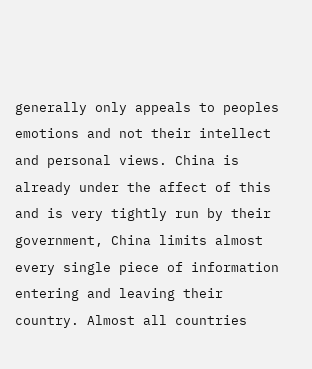generally only appeals to peoples emotions and not their intellect and personal views. China is already under the affect of this and is very tightly run by their government, China limits almost every single piece of information entering and leaving their country. Almost all countries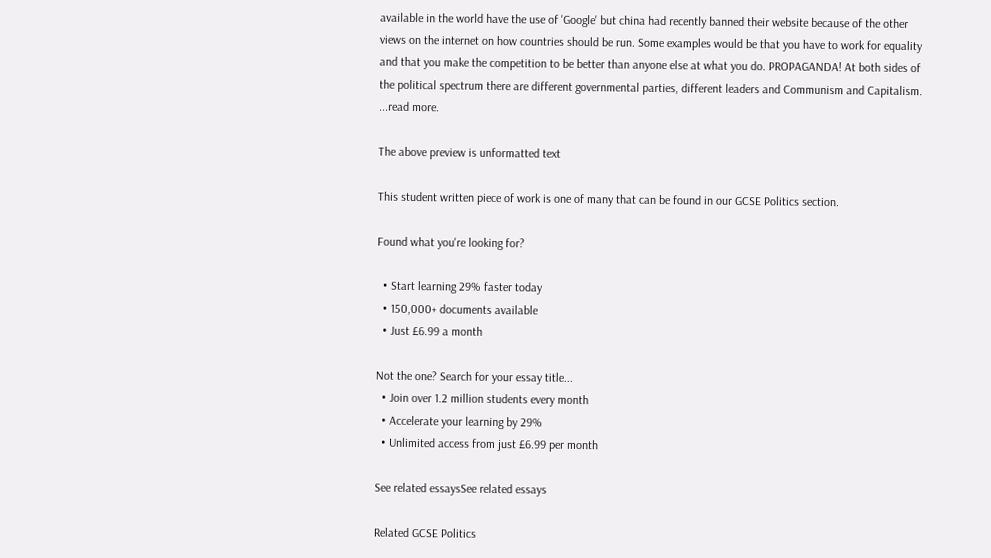available in the world have the use of 'Google' but china had recently banned their website because of the other views on the internet on how countries should be run. Some examples would be that you have to work for equality and that you make the competition to be better than anyone else at what you do. PROPAGANDA! At both sides of the political spectrum there are different governmental parties, different leaders and Communism and Capitalism. ...read more.

The above preview is unformatted text

This student written piece of work is one of many that can be found in our GCSE Politics section.

Found what you're looking for?

  • Start learning 29% faster today
  • 150,000+ documents available
  • Just £6.99 a month

Not the one? Search for your essay title...
  • Join over 1.2 million students every month
  • Accelerate your learning by 29%
  • Unlimited access from just £6.99 per month

See related essaysSee related essays

Related GCSE Politics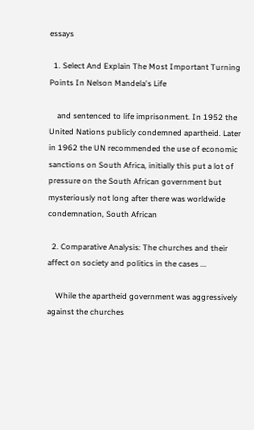essays

  1. Select And Explain The Most Important Turning Points In Nelson Mandela's Life

    and sentenced to life imprisonment. In 1952 the United Nations publicly condemned apartheid. Later in 1962 the UN recommended the use of economic sanctions on South Africa, initially this put a lot of pressure on the South African government but mysteriously not long after there was worldwide condemnation, South African

  2. Comparative Analysis: The churches and their affect on society and politics in the cases ...

    While the apartheid government was aggressively against the churches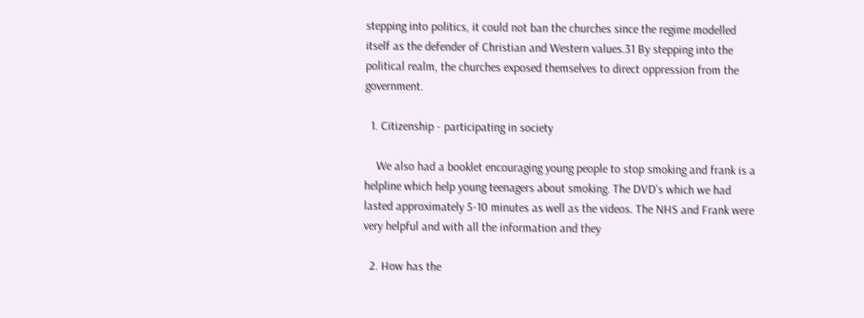stepping into politics, it could not ban the churches since the regime modelled itself as the defender of Christian and Western values.31 By stepping into the political realm, the churches exposed themselves to direct oppression from the government.

  1. Citizenship - participating in society

    We also had a booklet encouraging young people to stop smoking and frank is a helpline which help young teenagers about smoking. The DVD's which we had lasted approximately 5-10 minutes as well as the videos. The NHS and Frank were very helpful and with all the information and they

  2. How has the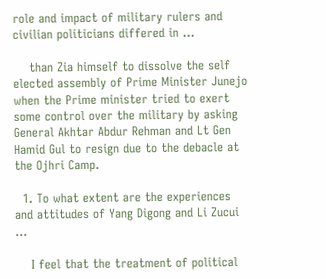role and impact of military rulers and civilian politicians differed in ...

    than Zia himself to dissolve the self elected assembly of Prime Minister Junejo when the Prime minister tried to exert some control over the military by asking General Akhtar Abdur Rehman and Lt Gen Hamid Gul to resign due to the debacle at the Ojhri Camp.

  1. To what extent are the experiences and attitudes of Yang Digong and Li Zucui ...

    I feel that the treatment of political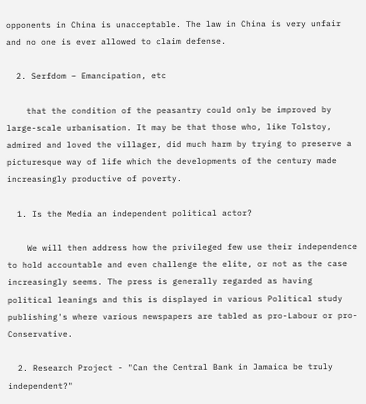opponents in China is unacceptable. The law in China is very unfair and no one is ever allowed to claim defense.

  2. Serfdom – Emancipation, etc

    that the condition of the peasantry could only be improved by large-scale urbanisation. It may be that those who, like Tolstoy, admired and loved the villager, did much harm by trying to preserve a picturesque way of life which the developments of the century made increasingly productive of poverty.

  1. Is the Media an independent political actor?

    We will then address how the privileged few use their independence to hold accountable and even challenge the elite, or not as the case increasingly seems. The press is generally regarded as having political leanings and this is displayed in various Political study publishing's where various newspapers are tabled as pro-Labour or pro-Conservative.

  2. Research Project - "Can the Central Bank in Jamaica be truly independent?"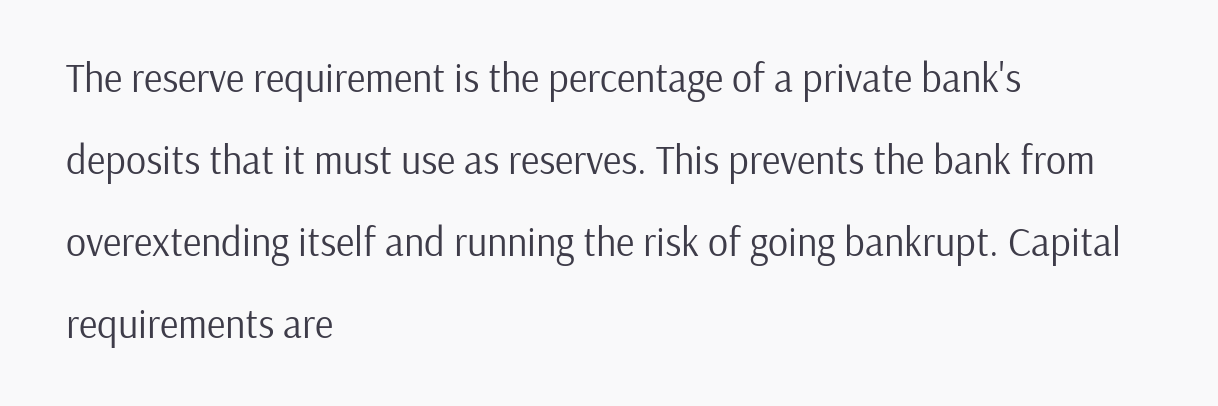The reserve requirement is the percentage of a private bank's deposits that it must use as reserves. This prevents the bank from overextending itself and running the risk of going bankrupt. Capital requirements are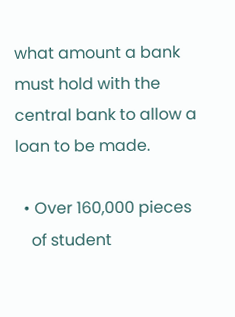what amount a bank must hold with the central bank to allow a loan to be made.

  • Over 160,000 pieces
    of student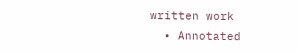written work
  • Annotated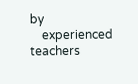by
    experienced teachers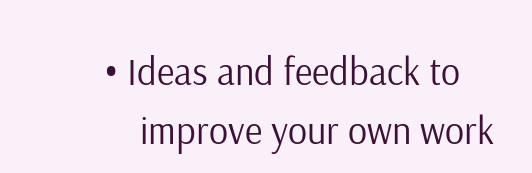• Ideas and feedback to
    improve your own work